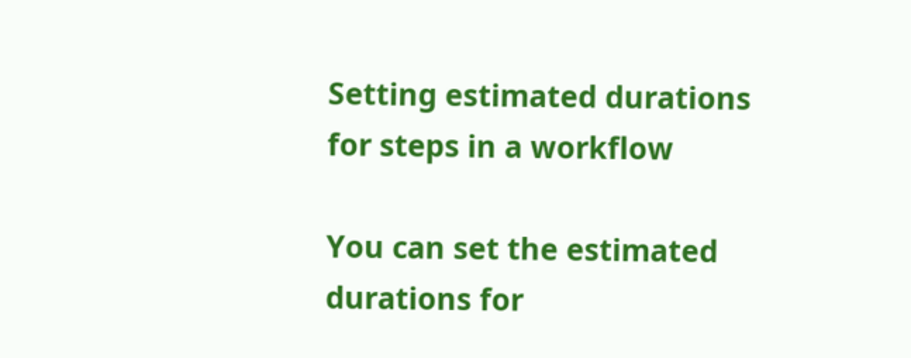Setting estimated durations for steps in a workflow

You can set the estimated durations for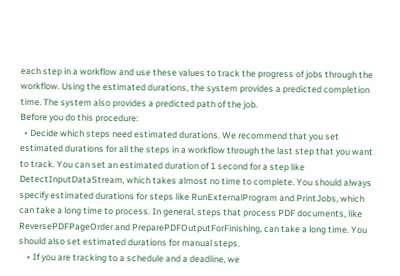each step in a workflow and use these values to track the progress of jobs through the workflow. Using the estimated durations, the system provides a predicted completion time. The system also provides a predicted path of the job.
Before you do this procedure:
  • Decide which steps need estimated durations. We recommend that you set estimated durations for all the steps in a workflow through the last step that you want to track. You can set an estimated duration of 1 second for a step like DetectInputDataStream, which takes almost no time to complete. You should always specify estimated durations for steps like RunExternalProgram and PrintJobs, which can take a long time to process. In general, steps that process PDF documents, like ReversePDFPageOrder and PreparePDFOutputForFinishing, can take a long time. You should also set estimated durations for manual steps.
    • If you are tracking to a schedule and a deadline, we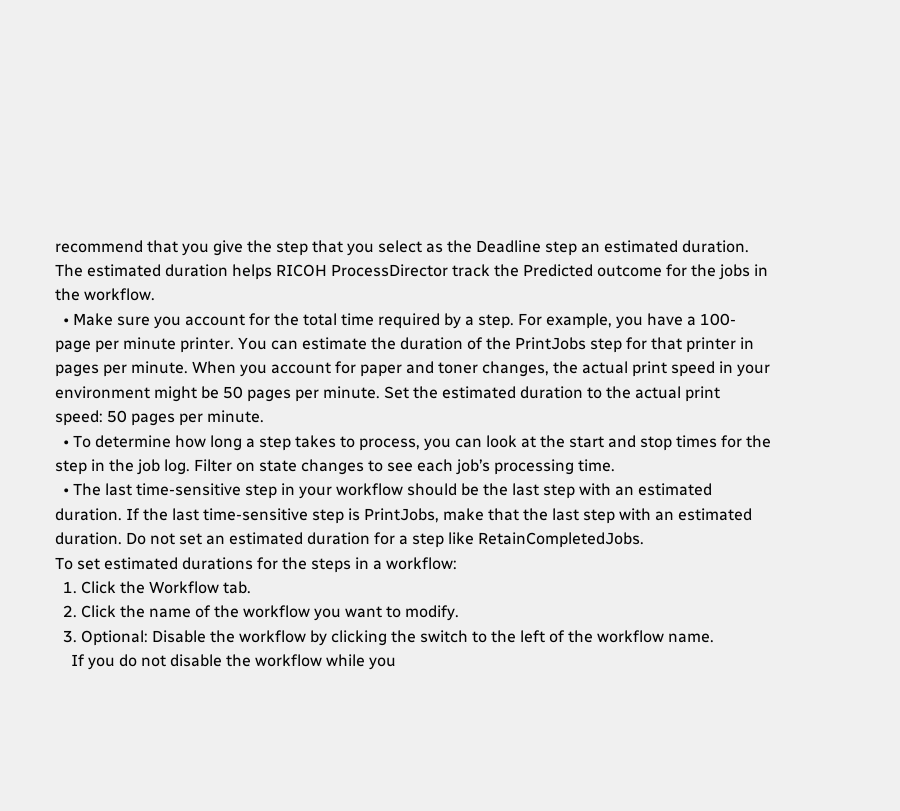recommend that you give the step that you select as the Deadline step an estimated duration. The estimated duration helps RICOH ProcessDirector track the Predicted outcome for the jobs in the workflow.
  • Make sure you account for the total time required by a step. For example, you have a 100-page per minute printer. You can estimate the duration of the PrintJobs step for that printer in pages per minute. When you account for paper and toner changes, the actual print speed in your environment might be 50 pages per minute. Set the estimated duration to the actual print speed: 50 pages per minute.
  • To determine how long a step takes to process, you can look at the start and stop times for the step in the job log. Filter on state changes to see each job’s processing time.
  • The last time-sensitive step in your workflow should be the last step with an estimated duration. If the last time-sensitive step is PrintJobs, make that the last step with an estimated duration. Do not set an estimated duration for a step like RetainCompletedJobs.
To set estimated durations for the steps in a workflow:
  1. Click the Workflow tab.
  2. Click the name of the workflow you want to modify.
  3. Optional: Disable the workflow by clicking the switch to the left of the workflow name.
    If you do not disable the workflow while you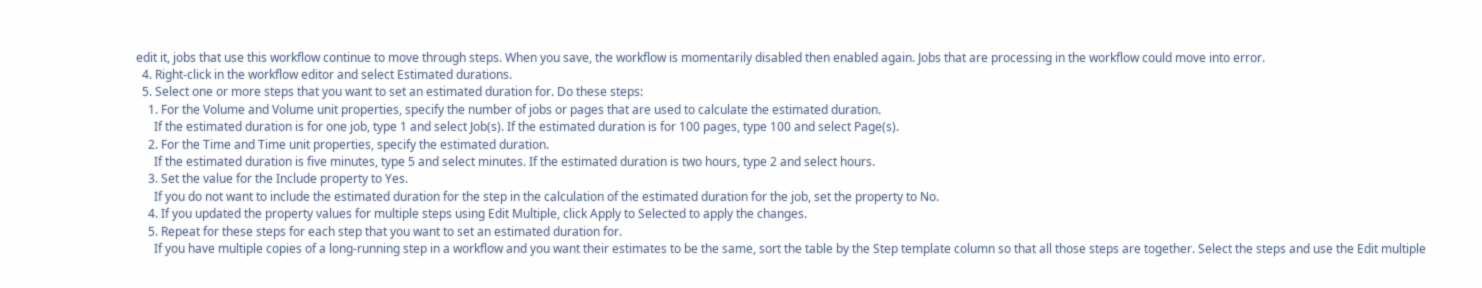edit it, jobs that use this workflow continue to move through steps. When you save, the workflow is momentarily disabled then enabled again. Jobs that are processing in the workflow could move into error.
  4. Right-click in the workflow editor and select Estimated durations.
  5. Select one or more steps that you want to set an estimated duration for. Do these steps:
    1. For the Volume and Volume unit properties, specify the number of jobs or pages that are used to calculate the estimated duration.
      If the estimated duration is for one job, type 1 and select Job(s). If the estimated duration is for 100 pages, type 100 and select Page(s).
    2. For the Time and Time unit properties, specify the estimated duration.
      If the estimated duration is five minutes, type 5 and select minutes. If the estimated duration is two hours, type 2 and select hours.
    3. Set the value for the Include property to Yes.
      If you do not want to include the estimated duration for the step in the calculation of the estimated duration for the job, set the property to No.
    4. If you updated the property values for multiple steps using Edit Multiple, click Apply to Selected to apply the changes.
    5. Repeat for these steps for each step that you want to set an estimated duration for.
      If you have multiple copies of a long-running step in a workflow and you want their estimates to be the same, sort the table by the Step template column so that all those steps are together. Select the steps and use the Edit multiple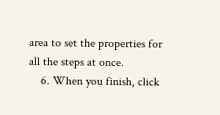area to set the properties for all the steps at once.
    6. When you finish, click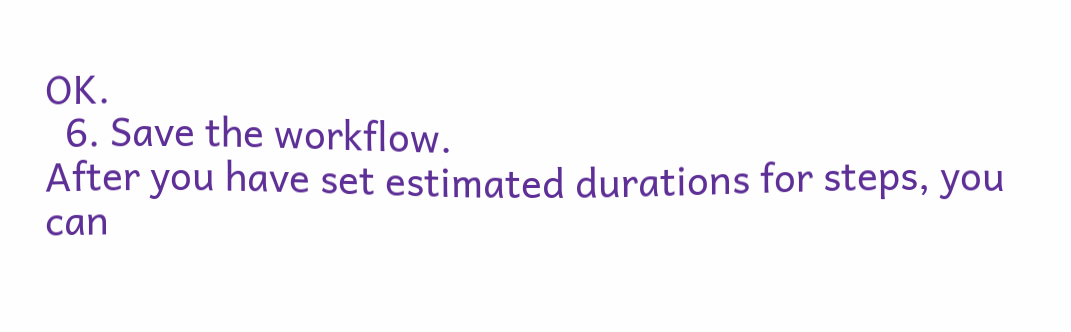OK.
  6. Save the workflow.
After you have set estimated durations for steps, you can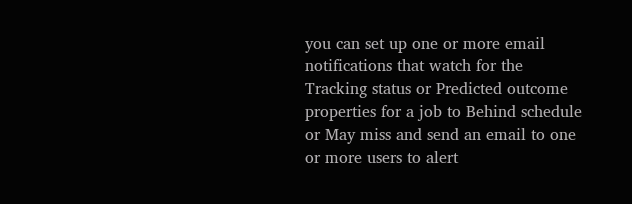you can set up one or more email notifications that watch for the Tracking status or Predicted outcome properties for a job to Behind schedule or May miss and send an email to one or more users to alert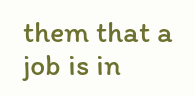them that a job is in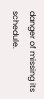danger of missing its schedule.